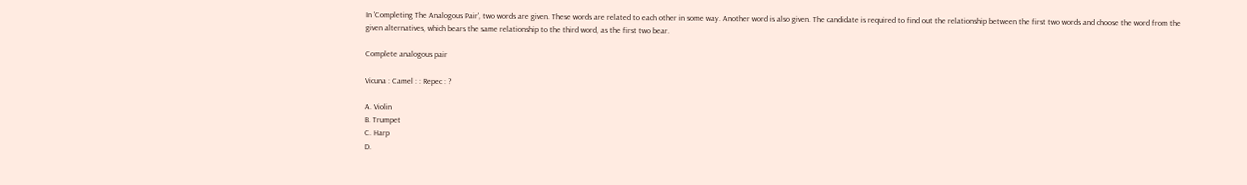In 'Completing The Analogous Pair', two words are given. These words are related to each other in some way. Another word is also given. The candidate is required to find out the relationship between the first two words and choose the word from the given alternatives, which bears the same relationship to the third word, as the first two bear.

Complete analogous pair

Vicuna : Camel : : Repec : ?

A. Violin
B. Trumpet
C. Harp
D.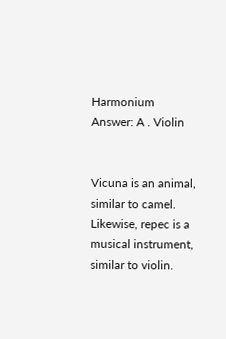Harmonium
Answer: A . Violin


Vicuna is an animal, similar to camel.
Likewise, repec is a musical instrument, similar to violin.